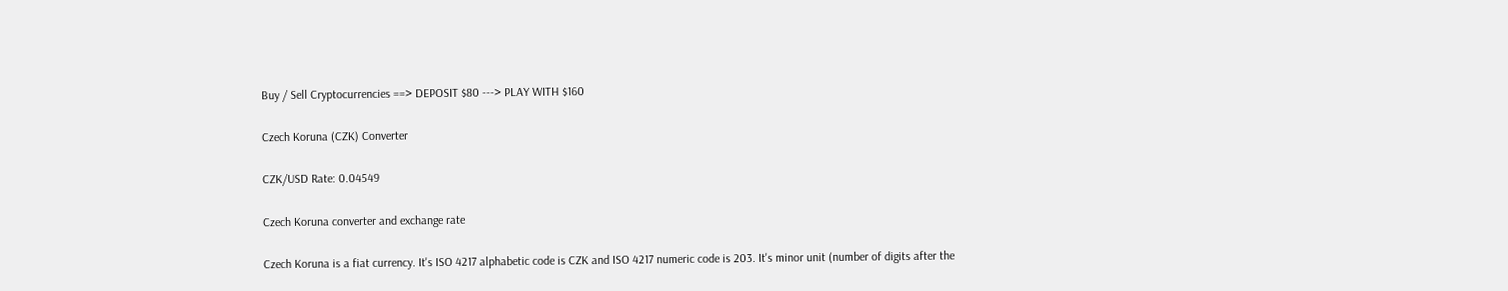Buy / Sell Cryptocurrencies ==> DEPOSIT $80 ---> PLAY WITH $160

Czech Koruna (CZK) Converter

CZK/USD Rate: 0.04549

Czech Koruna converter and exchange rate

Czech Koruna is a fiat currency. It's ISO 4217 alphabetic code is CZK and ISO 4217 numeric code is 203. It's minor unit (number of digits after the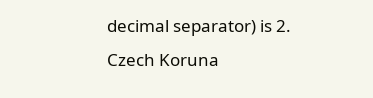decimal separator) is 2. Czech Koruna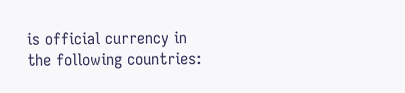is official currency in the following countries: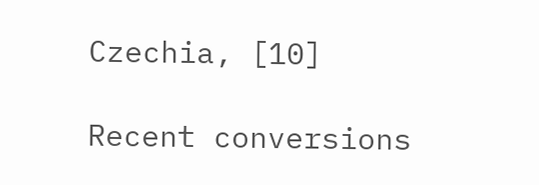Czechia, [10]

Recent conversions